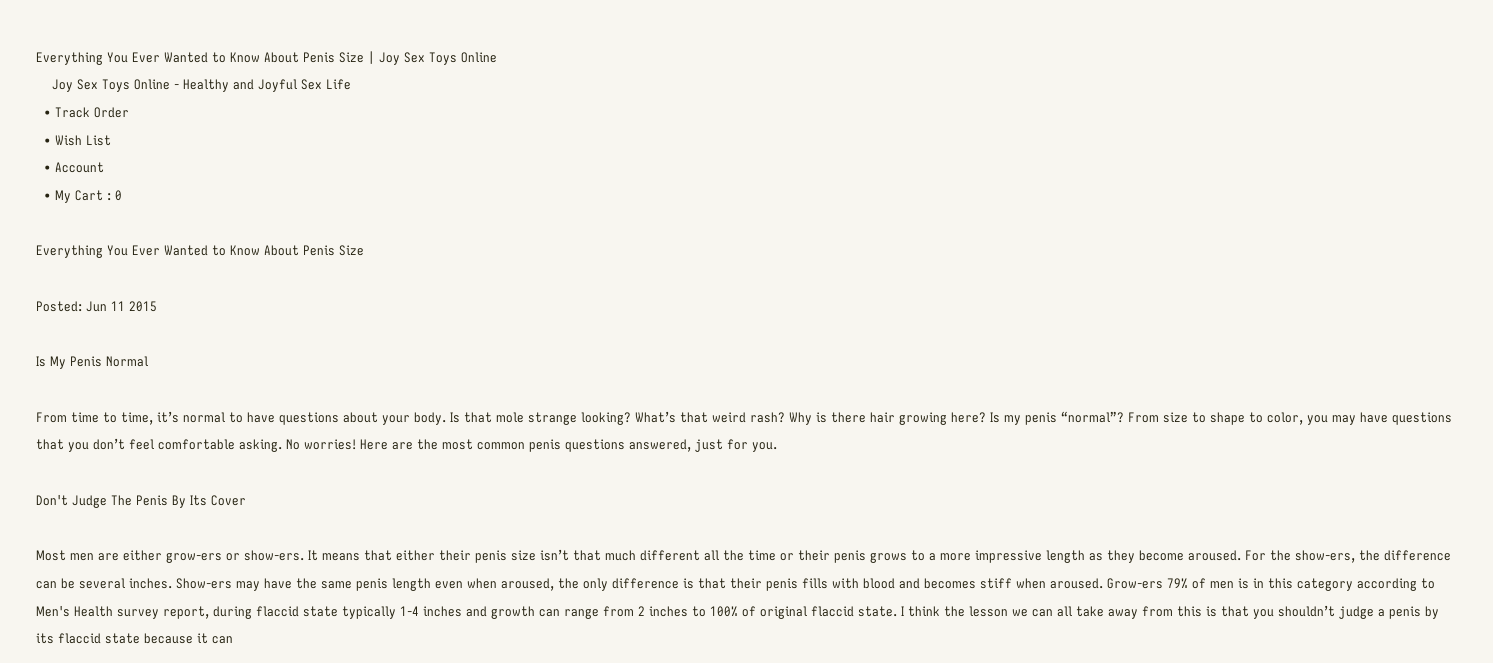Everything You Ever Wanted to Know About Penis Size | Joy Sex Toys Online
    Joy Sex Toys Online - Healthy and Joyful Sex Life
  • Track Order
  • Wish List
  • Account
  • My Cart : 0

Everything You Ever Wanted to Know About Penis Size

Posted: Jun 11 2015

Is My Penis Normal

From time to time, it’s normal to have questions about your body. Is that mole strange looking? What’s that weird rash? Why is there hair growing here? Is my penis “normal”? From size to shape to color, you may have questions that you don’t feel comfortable asking. No worries! Here are the most common penis questions answered, just for you.

Don't Judge The Penis By Its Cover

Most men are either grow-ers or show-ers. It means that either their penis size isn’t that much different all the time or their penis grows to a more impressive length as they become aroused. For the show-ers, the difference can be several inches. Show-ers may have the same penis length even when aroused, the only difference is that their penis fills with blood and becomes stiff when aroused. Grow-ers 79% of men is in this category according to Men's Health survey report, during flaccid state typically 1-4 inches and growth can range from 2 inches to 100% of original flaccid state. I think the lesson we can all take away from this is that you shouldn’t judge a penis by its flaccid state because it can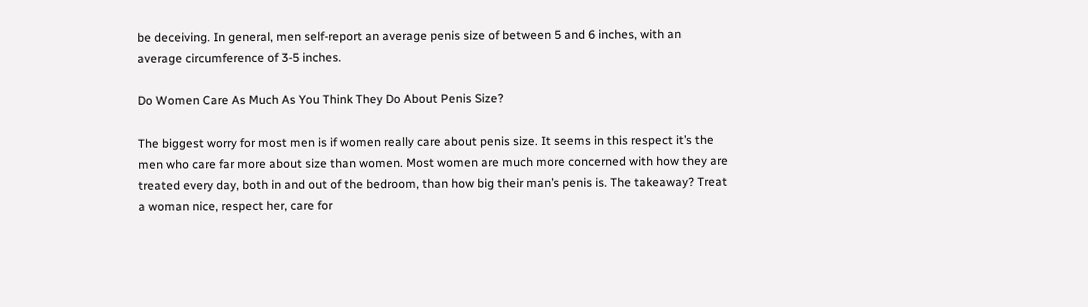be deceiving. In general, men self-report an average penis size of between 5 and 6 inches, with an average circumference of 3-5 inches.

Do Women Care As Much As You Think They Do About Penis Size?

The biggest worry for most men is if women really care about penis size. It seems in this respect it’s the men who care far more about size than women. Most women are much more concerned with how they are treated every day, both in and out of the bedroom, than how big their man’s penis is. The takeaway? Treat a woman nice, respect her, care for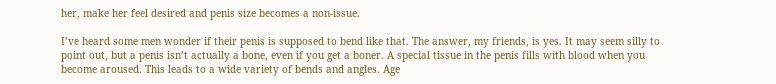her, make her feel desired and penis size becomes a non-issue.

I’ve heard some men wonder if their penis is supposed to bend like that. The answer, my friends, is yes. It may seem silly to point out, but a penis isn’t actually a bone, even if you get a boner. A special tissue in the penis fills with blood when you become aroused. This leads to a wide variety of bends and angles. Age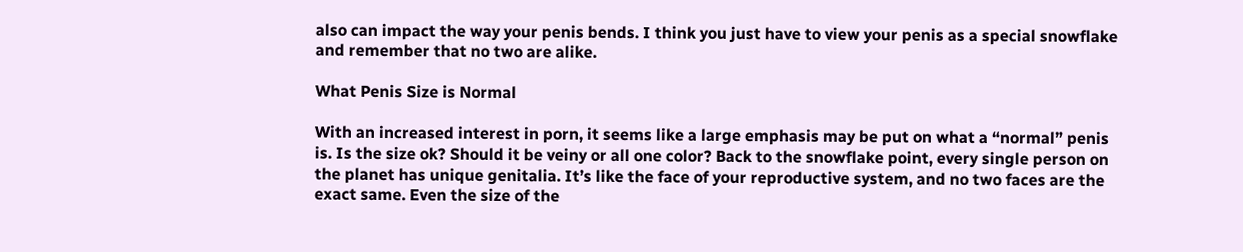also can impact the way your penis bends. I think you just have to view your penis as a special snowflake and remember that no two are alike.

What Penis Size is Normal

With an increased interest in porn, it seems like a large emphasis may be put on what a “normal” penis is. Is the size ok? Should it be veiny or all one color? Back to the snowflake point, every single person on the planet has unique genitalia. It’s like the face of your reproductive system, and no two faces are the exact same. Even the size of the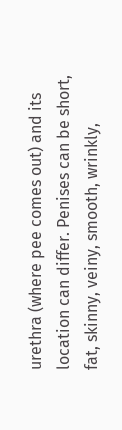urethra (where pee comes out) and its location can differ. Penises can be short, fat, skinny, veiny, smooth, wrinkly,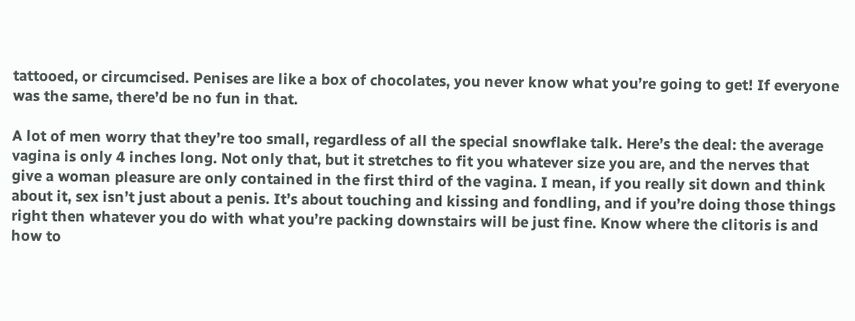tattooed, or circumcised. Penises are like a box of chocolates, you never know what you’re going to get! If everyone was the same, there’d be no fun in that.

A lot of men worry that they’re too small, regardless of all the special snowflake talk. Here’s the deal: the average vagina is only 4 inches long. Not only that, but it stretches to fit you whatever size you are, and the nerves that give a woman pleasure are only contained in the first third of the vagina. I mean, if you really sit down and think about it, sex isn’t just about a penis. It’s about touching and kissing and fondling, and if you’re doing those things right then whatever you do with what you’re packing downstairs will be just fine. Know where the clitoris is and how to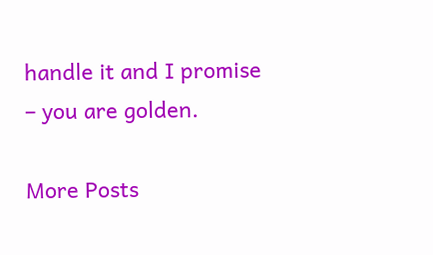handle it and I promise – you are golden.

More Posts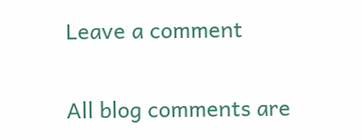Leave a comment

All blog comments are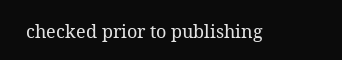checked prior to publishing